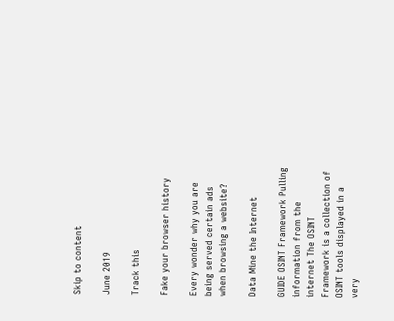Skip to content

June 2019

Track this

Fake your browser history

Every wonder why you are being served certain ads when browsing a website?

Data Mine the Internet

GUIDE OSINT Framework Pulling information from the internet The OSINT Framework is a collection of OSINT tools displayed in a very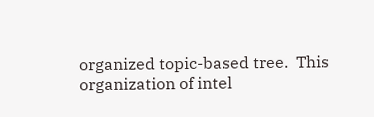organized topic-based tree.  This organization of intel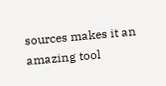sources makes it an amazing tool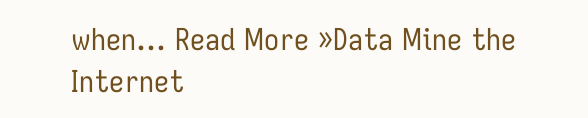when… Read More »Data Mine the Internet